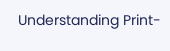Understanding Print-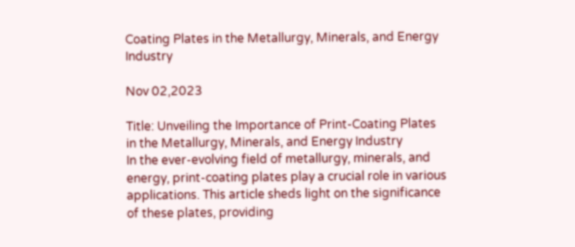Coating Plates in the Metallurgy, Minerals, and Energy Industry

Nov 02,2023

Title: Unveiling the Importance of Print-Coating Plates in the Metallurgy, Minerals, and Energy Industry
In the ever-evolving field of metallurgy, minerals, and energy, print-coating plates play a crucial role in various applications. This article sheds light on the significance of these plates, providing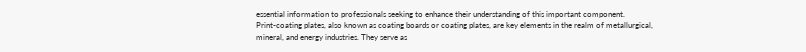essential information to professionals seeking to enhance their understanding of this important component.
Print-coating plates, also known as coating boards or coating plates, are key elements in the realm of metallurgical, mineral, and energy industries. They serve as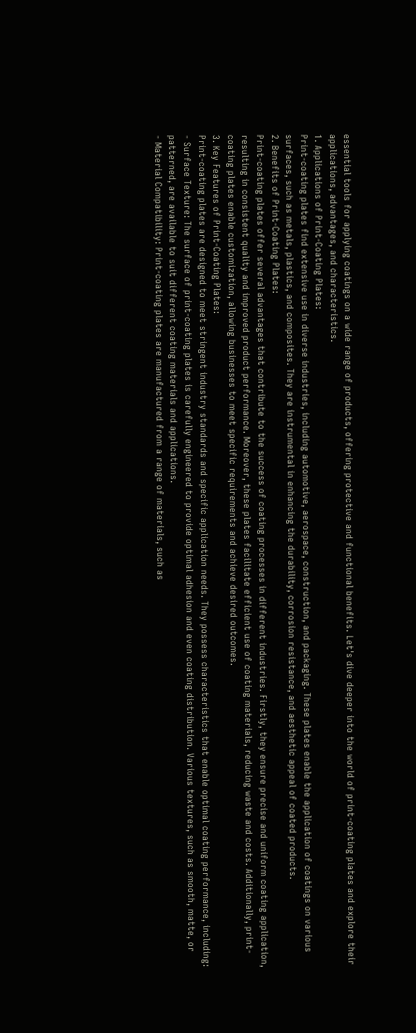essential tools for applying coatings on a wide range of products, offering protective and functional benefits. Let's dive deeper into the world of print-coating plates and explore their applications, advantages, and characteristics.
1. Applications of Print-Coating Plates:
Print-coating plates find extensive use in diverse industries, including automotive, aerospace, construction, and packaging. These plates enable the application of coatings on various surfaces, such as metals, plastics, and composites. They are instrumental in enhancing the durability, corrosion resistance, and aesthetic appeal of coated products.
2. Benefits of Print-Coating Plates:
Print-coating plates offer several advantages that contribute to the success of coating processes in different industries. Firstly, they ensure precise and uniform coating application, resulting in consistent quality and improved product performance. Moreover, these plates facilitate efficient use of coating materials, reducing waste and costs. Additionally, print-coating plates enable customization, allowing businesses to meet specific requirements and achieve desired outcomes.
3. Key Features of Print-Coating Plates:
Print-coating plates are designed to meet stringent industry standards and specific application needs. They possess characteristics that enable optimal coating performance, including:
- Surface Texture: The surface of print-coating plates is carefully engineered to provide optimal adhesion and even coating distribution. Various textures, such as smooth, matte, or patterned, are available to suit different coating materials and applications.
- Material Compatibility: Print-coating plates are manufactured from a range of materials, such as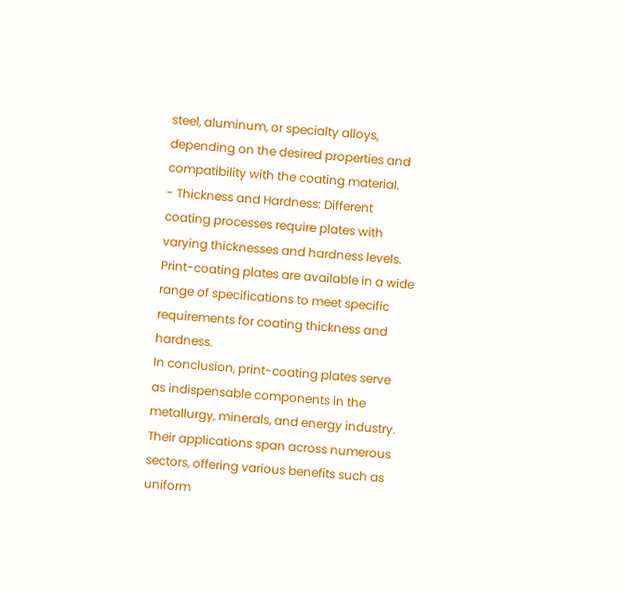steel, aluminum, or specialty alloys, depending on the desired properties and compatibility with the coating material.
- Thickness and Hardness: Different coating processes require plates with varying thicknesses and hardness levels. Print-coating plates are available in a wide range of specifications to meet specific requirements for coating thickness and hardness.
In conclusion, print-coating plates serve as indispensable components in the metallurgy, minerals, and energy industry. Their applications span across numerous sectors, offering various benefits such as uniform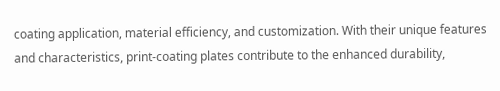coating application, material efficiency, and customization. With their unique features and characteristics, print-coating plates contribute to the enhanced durability,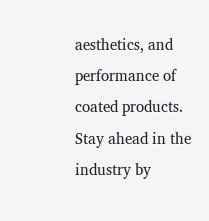aesthetics, and performance of coated products. Stay ahead in the industry by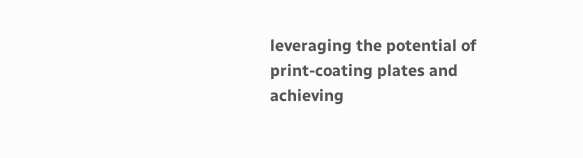leveraging the potential of print-coating plates and achieving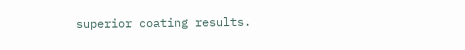superior coating results.